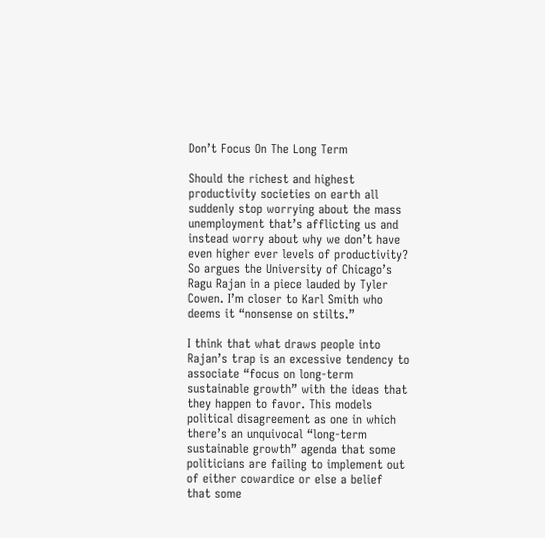Don’t Focus On The Long Term

Should the richest and highest productivity societies on earth all suddenly stop worrying about the mass unemployment that’s afflicting us and instead worry about why we don’t have even higher ever levels of productivity? So argues the University of Chicago’s Ragu Rajan in a piece lauded by Tyler Cowen. I’m closer to Karl Smith who deems it “nonsense on stilts.”

I think that what draws people into Rajan’s trap is an excessive tendency to associate “focus on long-term sustainable growth” with the ideas that they happen to favor. This models political disagreement as one in which there’s an unquivocal “long-term sustainable growth” agenda that some politicians are failing to implement out of either cowardice or else a belief that some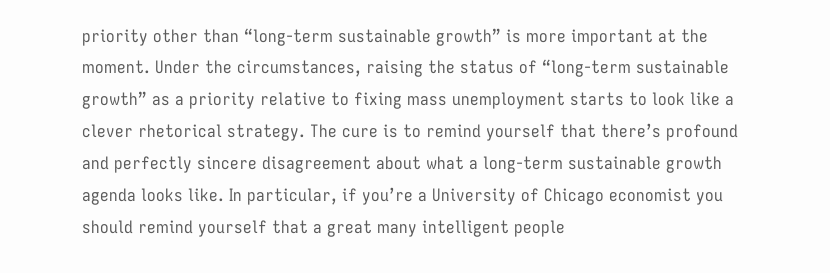priority other than “long-term sustainable growth” is more important at the moment. Under the circumstances, raising the status of “long-term sustainable growth” as a priority relative to fixing mass unemployment starts to look like a clever rhetorical strategy. The cure is to remind yourself that there’s profound and perfectly sincere disagreement about what a long-term sustainable growth agenda looks like. In particular, if you’re a University of Chicago economist you should remind yourself that a great many intelligent people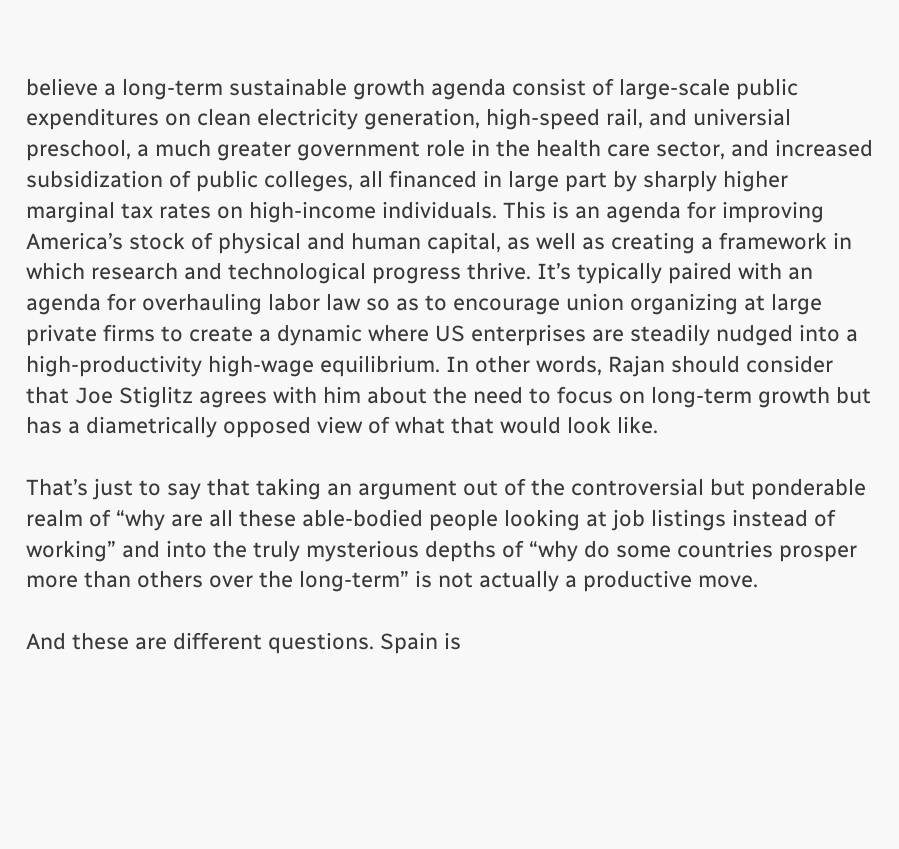believe a long-term sustainable growth agenda consist of large-scale public expenditures on clean electricity generation, high-speed rail, and universial preschool, a much greater government role in the health care sector, and increased subsidization of public colleges, all financed in large part by sharply higher marginal tax rates on high-income individuals. This is an agenda for improving America’s stock of physical and human capital, as well as creating a framework in which research and technological progress thrive. It’s typically paired with an agenda for overhauling labor law so as to encourage union organizing at large private firms to create a dynamic where US enterprises are steadily nudged into a high-productivity high-wage equilibrium. In other words, Rajan should consider that Joe Stiglitz agrees with him about the need to focus on long-term growth but has a diametrically opposed view of what that would look like.

That’s just to say that taking an argument out of the controversial but ponderable realm of “why are all these able-bodied people looking at job listings instead of working” and into the truly mysterious depths of “why do some countries prosper more than others over the long-term” is not actually a productive move.

And these are different questions. Spain is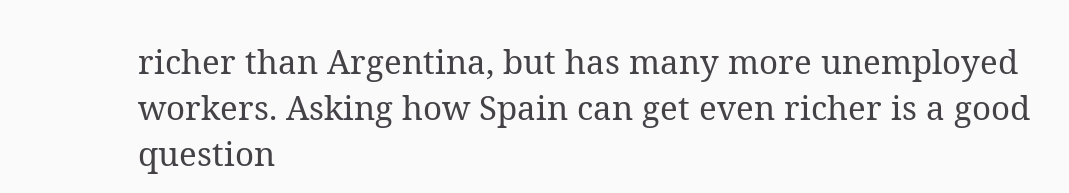richer than Argentina, but has many more unemployed workers. Asking how Spain can get even richer is a good question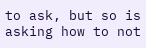to ask, but so is asking how to not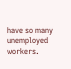have so many unemployed workers.